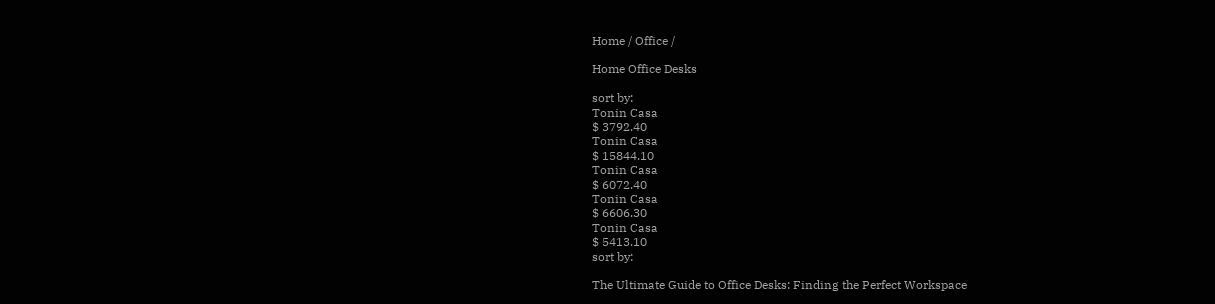Home / Office /

Home Office Desks

sort by:
Tonin Casa
$ 3792.40
Tonin Casa
$ 15844.10
Tonin Casa
$ 6072.40
Tonin Casa
$ 6606.30
Tonin Casa
$ 5413.10
sort by:

The Ultimate Guide to Office Desks: Finding the Perfect Workspace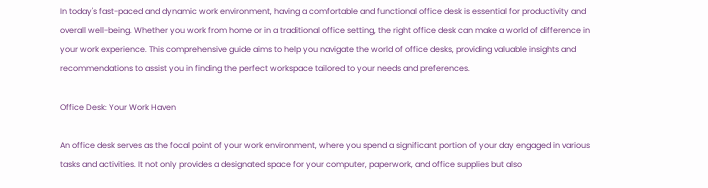In today's fast-paced and dynamic work environment, having a comfortable and functional office desk is essential for productivity and overall well-being. Whether you work from home or in a traditional office setting, the right office desk can make a world of difference in your work experience. This comprehensive guide aims to help you navigate the world of office desks, providing valuable insights and recommendations to assist you in finding the perfect workspace tailored to your needs and preferences.

Office Desk: Your Work Haven

An office desk serves as the focal point of your work environment, where you spend a significant portion of your day engaged in various tasks and activities. It not only provides a designated space for your computer, paperwork, and office supplies but also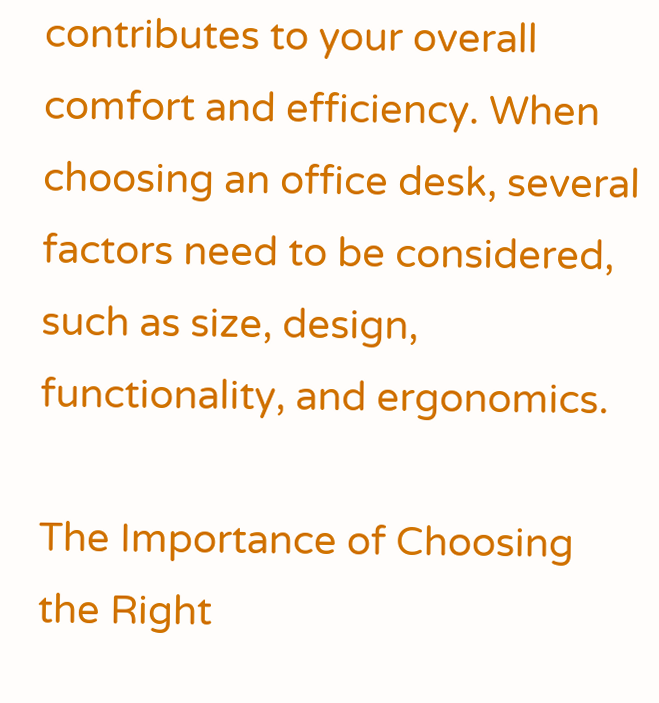contributes to your overall comfort and efficiency. When choosing an office desk, several factors need to be considered, such as size, design, functionality, and ergonomics.

The Importance of Choosing the Right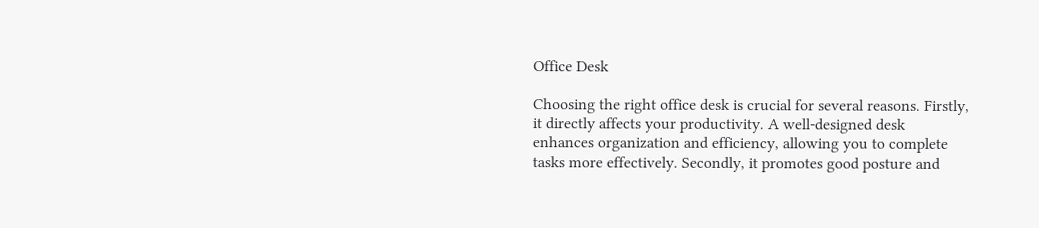Office Desk

Choosing the right office desk is crucial for several reasons. Firstly, it directly affects your productivity. A well-designed desk enhances organization and efficiency, allowing you to complete tasks more effectively. Secondly, it promotes good posture and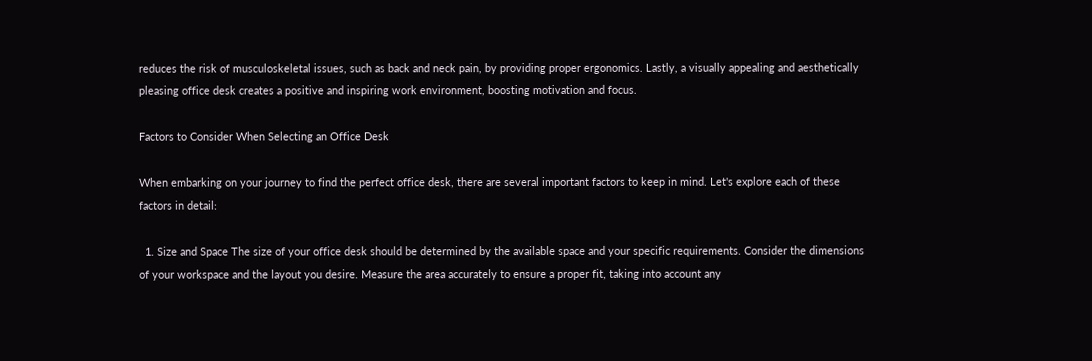reduces the risk of musculoskeletal issues, such as back and neck pain, by providing proper ergonomics. Lastly, a visually appealing and aesthetically pleasing office desk creates a positive and inspiring work environment, boosting motivation and focus.

Factors to Consider When Selecting an Office Desk

When embarking on your journey to find the perfect office desk, there are several important factors to keep in mind. Let's explore each of these factors in detail:

  1. Size and Space The size of your office desk should be determined by the available space and your specific requirements. Consider the dimensions of your workspace and the layout you desire. Measure the area accurately to ensure a proper fit, taking into account any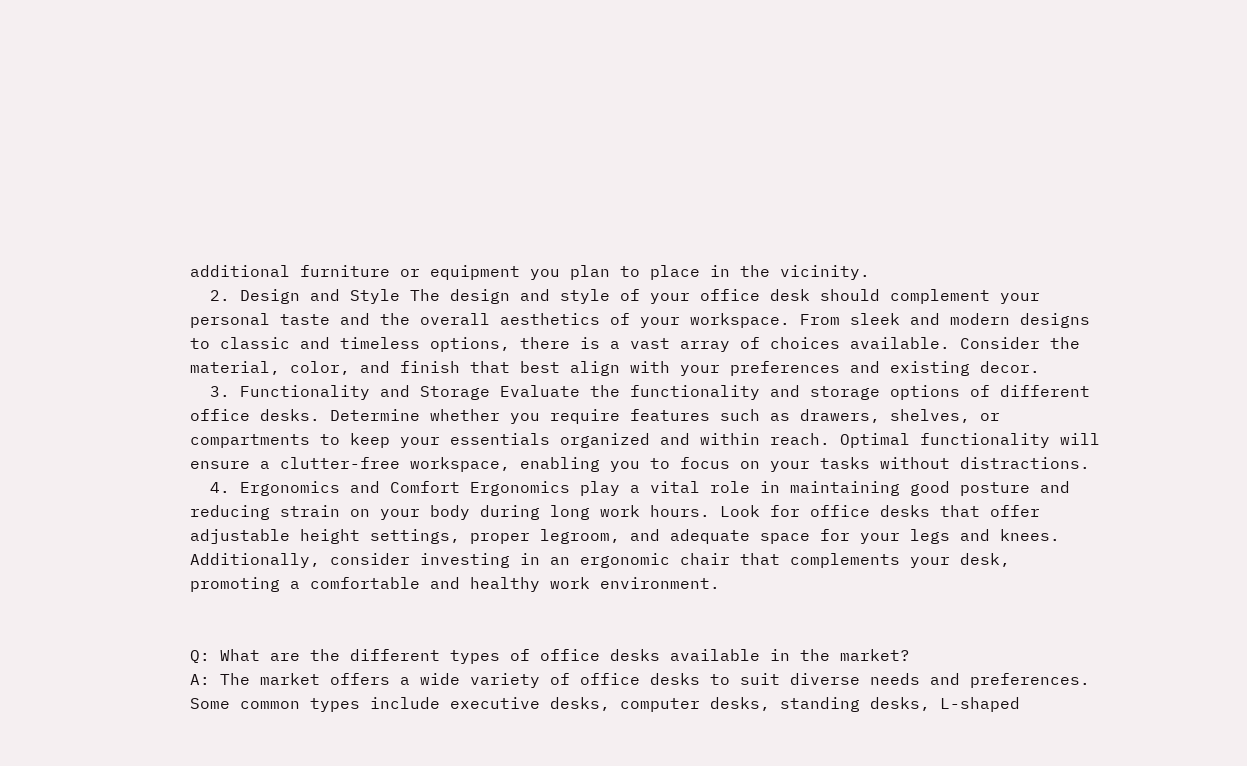additional furniture or equipment you plan to place in the vicinity.
  2. Design and Style The design and style of your office desk should complement your personal taste and the overall aesthetics of your workspace. From sleek and modern designs to classic and timeless options, there is a vast array of choices available. Consider the material, color, and finish that best align with your preferences and existing decor.
  3. Functionality and Storage Evaluate the functionality and storage options of different office desks. Determine whether you require features such as drawers, shelves, or compartments to keep your essentials organized and within reach. Optimal functionality will ensure a clutter-free workspace, enabling you to focus on your tasks without distractions.
  4. Ergonomics and Comfort Ergonomics play a vital role in maintaining good posture and reducing strain on your body during long work hours. Look for office desks that offer adjustable height settings, proper legroom, and adequate space for your legs and knees. Additionally, consider investing in an ergonomic chair that complements your desk, promoting a comfortable and healthy work environment.


Q: What are the different types of office desks available in the market?
A: The market offers a wide variety of office desks to suit diverse needs and preferences. Some common types include executive desks, computer desks, standing desks, L-shaped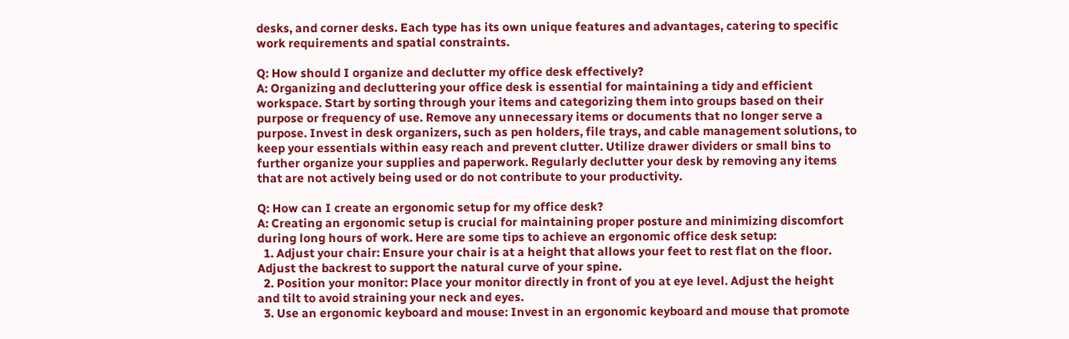desks, and corner desks. Each type has its own unique features and advantages, catering to specific work requirements and spatial constraints.

Q: How should I organize and declutter my office desk effectively?
A: Organizing and decluttering your office desk is essential for maintaining a tidy and efficient workspace. Start by sorting through your items and categorizing them into groups based on their purpose or frequency of use. Remove any unnecessary items or documents that no longer serve a purpose. Invest in desk organizers, such as pen holders, file trays, and cable management solutions, to keep your essentials within easy reach and prevent clutter. Utilize drawer dividers or small bins to further organize your supplies and paperwork. Regularly declutter your desk by removing any items that are not actively being used or do not contribute to your productivity.

Q: How can I create an ergonomic setup for my office desk?
A: Creating an ergonomic setup is crucial for maintaining proper posture and minimizing discomfort during long hours of work. Here are some tips to achieve an ergonomic office desk setup:
  1. Adjust your chair: Ensure your chair is at a height that allows your feet to rest flat on the floor. Adjust the backrest to support the natural curve of your spine.
  2. Position your monitor: Place your monitor directly in front of you at eye level. Adjust the height and tilt to avoid straining your neck and eyes.
  3. Use an ergonomic keyboard and mouse: Invest in an ergonomic keyboard and mouse that promote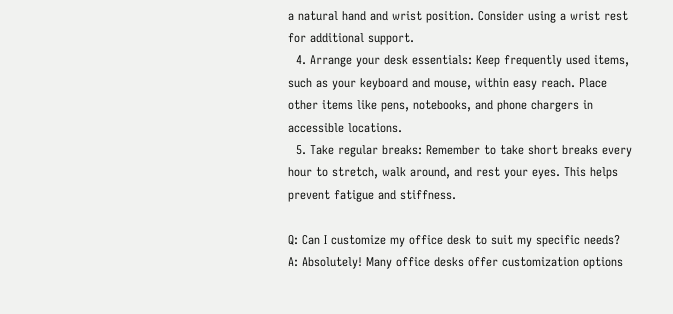a natural hand and wrist position. Consider using a wrist rest for additional support.
  4. Arrange your desk essentials: Keep frequently used items, such as your keyboard and mouse, within easy reach. Place other items like pens, notebooks, and phone chargers in accessible locations.
  5. Take regular breaks: Remember to take short breaks every hour to stretch, walk around, and rest your eyes. This helps prevent fatigue and stiffness.

Q: Can I customize my office desk to suit my specific needs?
A: Absolutely! Many office desks offer customization options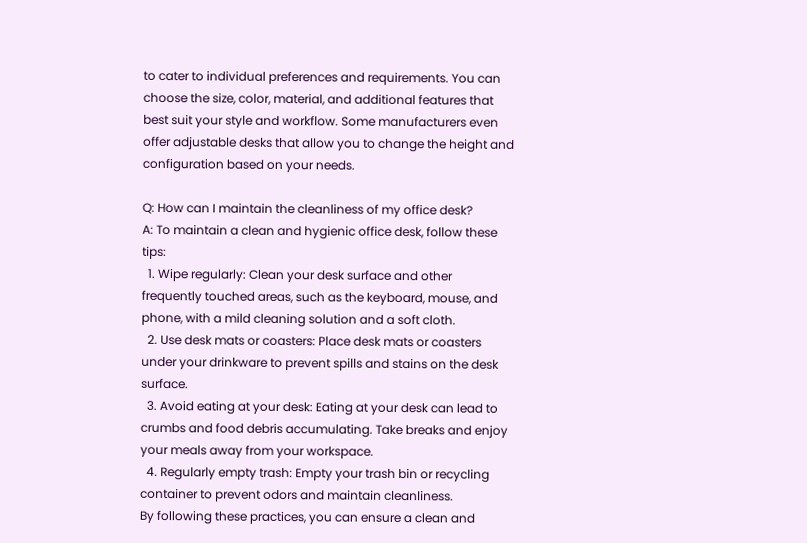to cater to individual preferences and requirements. You can choose the size, color, material, and additional features that best suit your style and workflow. Some manufacturers even offer adjustable desks that allow you to change the height and configuration based on your needs.

Q: How can I maintain the cleanliness of my office desk?
A: To maintain a clean and hygienic office desk, follow these tips:
  1. Wipe regularly: Clean your desk surface and other frequently touched areas, such as the keyboard, mouse, and phone, with a mild cleaning solution and a soft cloth.
  2. Use desk mats or coasters: Place desk mats or coasters under your drinkware to prevent spills and stains on the desk surface.
  3. Avoid eating at your desk: Eating at your desk can lead to crumbs and food debris accumulating. Take breaks and enjoy your meals away from your workspace.
  4. Regularly empty trash: Empty your trash bin or recycling container to prevent odors and maintain cleanliness.
By following these practices, you can ensure a clean and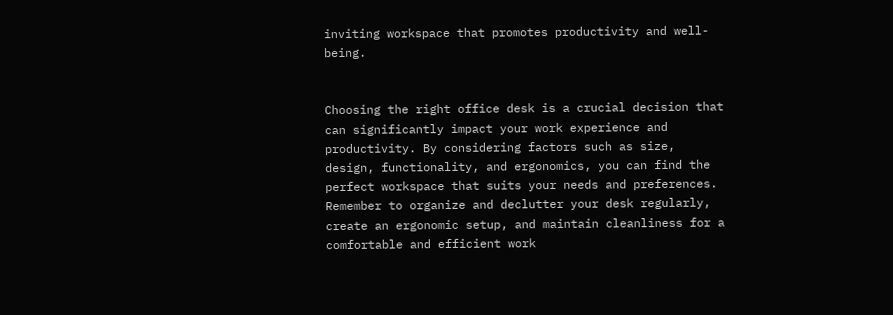inviting workspace that promotes productivity and well-being.


Choosing the right office desk is a crucial decision that can significantly impact your work experience and productivity. By considering factors such as size, design, functionality, and ergonomics, you can find the perfect workspace that suits your needs and preferences. Remember to organize and declutter your desk regularly, create an ergonomic setup, and maintain cleanliness for a comfortable and efficient work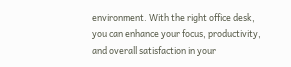environment. With the right office desk, you can enhance your focus, productivity, and overall satisfaction in your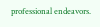professional endeavors.